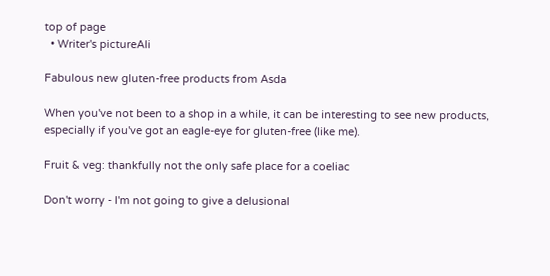top of page
  • Writer's pictureAli

Fabulous new gluten-free products from Asda

When you've not been to a shop in a while, it can be interesting to see new products, especially if you've got an eagle-eye for gluten-free (like me).

Fruit & veg: thankfully not the only safe place for a coeliac

Don't worry - I'm not going to give a delusional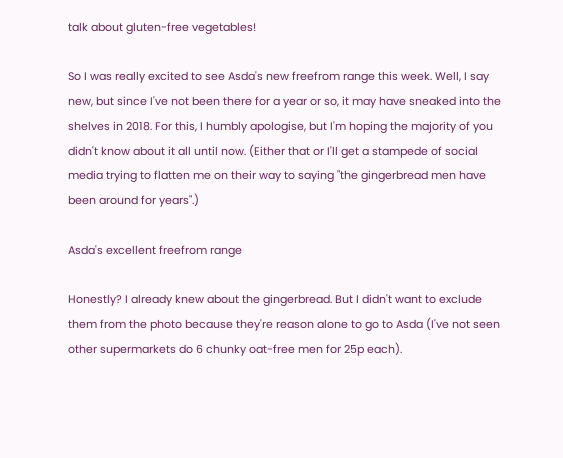talk about gluten-free vegetables!

So I was really excited to see Asda's new freefrom range this week. Well, I say new, but since I've not been there for a year or so, it may have sneaked into the shelves in 2018. For this, I humbly apologise, but I'm hoping the majority of you didn't know about it all until now. (Either that or I'll get a stampede of social media trying to flatten me on their way to saying "the gingerbread men have been around for years".)

Asda's excellent freefrom range

Honestly? I already knew about the gingerbread. But I didn't want to exclude them from the photo because they're reason alone to go to Asda (I've not seen other supermarkets do 6 chunky oat-free men for 25p each).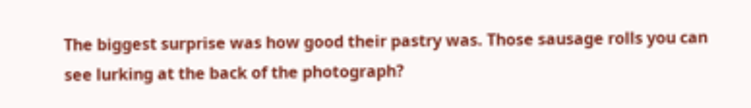The biggest surprise was how good their pastry was. Those sausage rolls you can see lurking at the back of the photograph?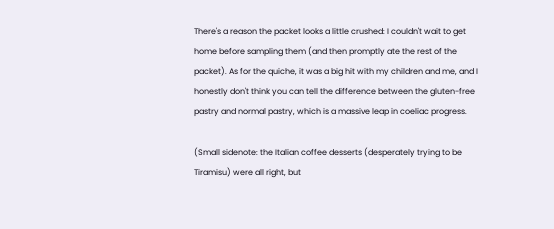There's a reason the packet looks a little crushed: I couldn't wait to get home before sampling them (and then promptly ate the rest of the packet). As for the quiche, it was a big hit with my children and me, and I honestly don't think you can tell the difference between the gluten-free pastry and normal pastry, which is a massive leap in coeliac progress.

(Small sidenote: the Italian coffee desserts (desperately trying to be Tiramisu) were all right, but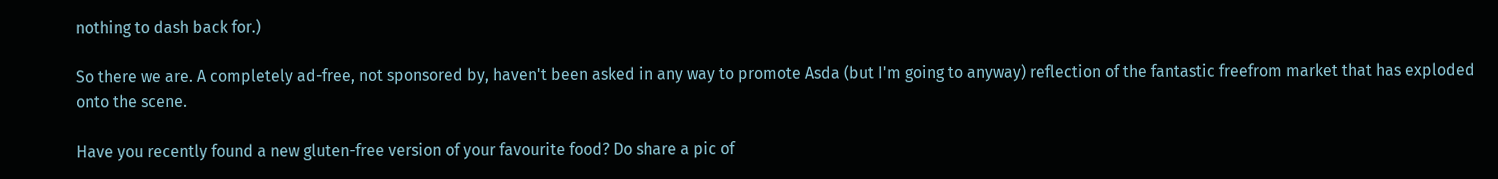nothing to dash back for.)

So there we are. A completely ad-free, not sponsored by, haven't been asked in any way to promote Asda (but I'm going to anyway) reflection of the fantastic freefrom market that has exploded onto the scene.

Have you recently found a new gluten-free version of your favourite food? Do share a pic of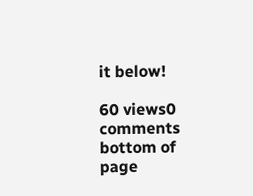it below!

60 views0 comments
bottom of page